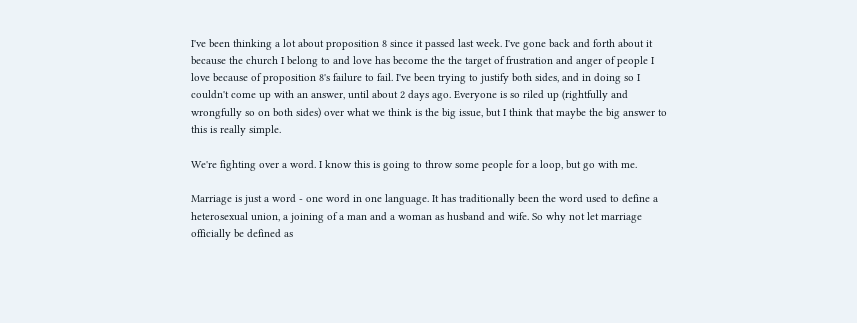I've been thinking a lot about proposition 8 since it passed last week. I've gone back and forth about it because the church I belong to and love has become the the target of frustration and anger of people I love because of proposition 8's failure to fail. I've been trying to justify both sides, and in doing so I couldn't come up with an answer, until about 2 days ago. Everyone is so riled up (rightfully and wrongfully so on both sides) over what we think is the big issue, but I think that maybe the big answer to this is really simple.

We're fighting over a word. I know this is going to throw some people for a loop, but go with me.

Marriage is just a word - one word in one language. It has traditionally been the word used to define a heterosexual union, a joining of a man and a woman as husband and wife. So why not let marriage officially be defined as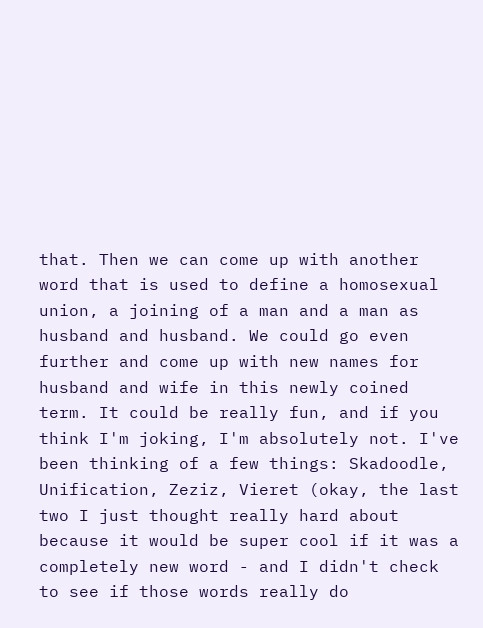that. Then we can come up with another word that is used to define a homosexual union, a joining of a man and a man as husband and husband. We could go even further and come up with new names for husband and wife in this newly coined term. It could be really fun, and if you think I'm joking, I'm absolutely not. I've been thinking of a few things: Skadoodle, Unification, Zeziz, Vieret (okay, the last two I just thought really hard about because it would be super cool if it was a completely new word - and I didn't check to see if those words really do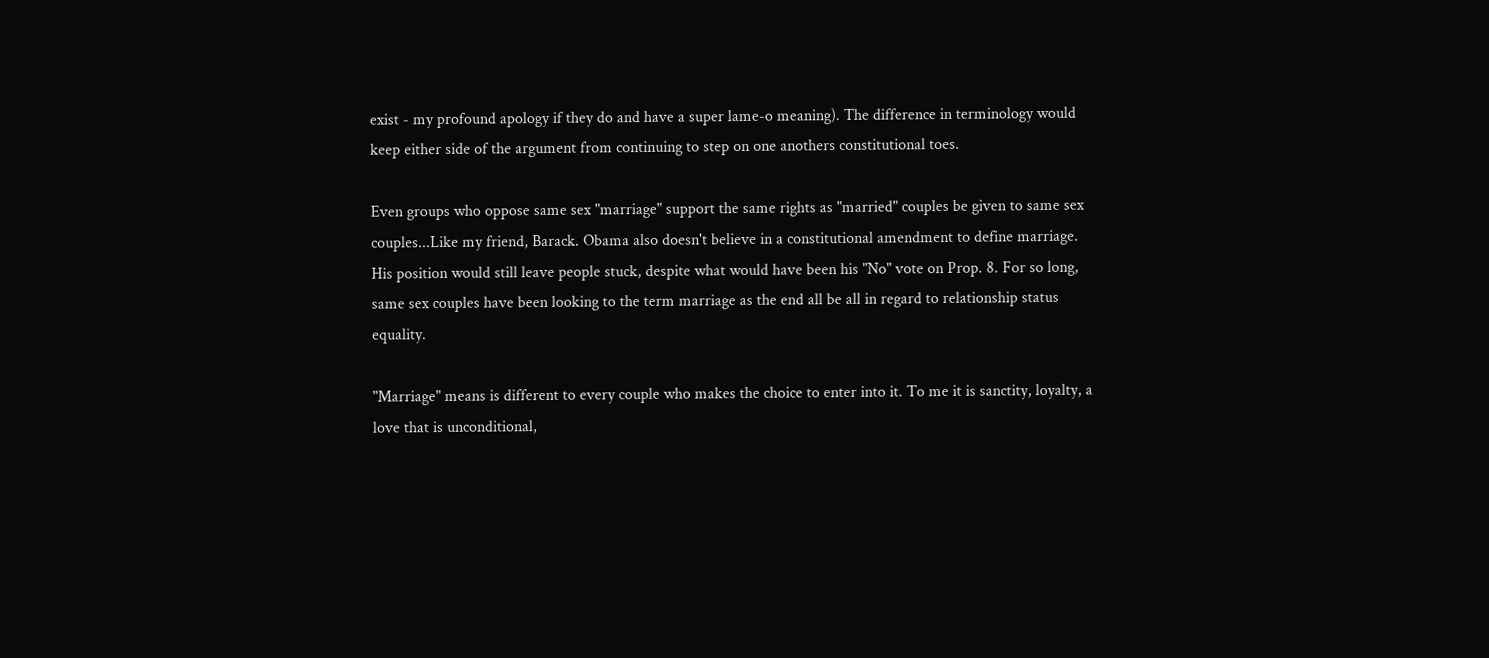exist - my profound apology if they do and have a super lame-o meaning). The difference in terminology would keep either side of the argument from continuing to step on one anothers constitutional toes.

Even groups who oppose same sex "marriage" support the same rights as "married" couples be given to same sex couples...Like my friend, Barack. Obama also doesn't believe in a constitutional amendment to define marriage. His position would still leave people stuck, despite what would have been his "No" vote on Prop. 8. For so long, same sex couples have been looking to the term marriage as the end all be all in regard to relationship status equality.

"Marriage" means is different to every couple who makes the choice to enter into it. To me it is sanctity, loyalty, a love that is unconditional,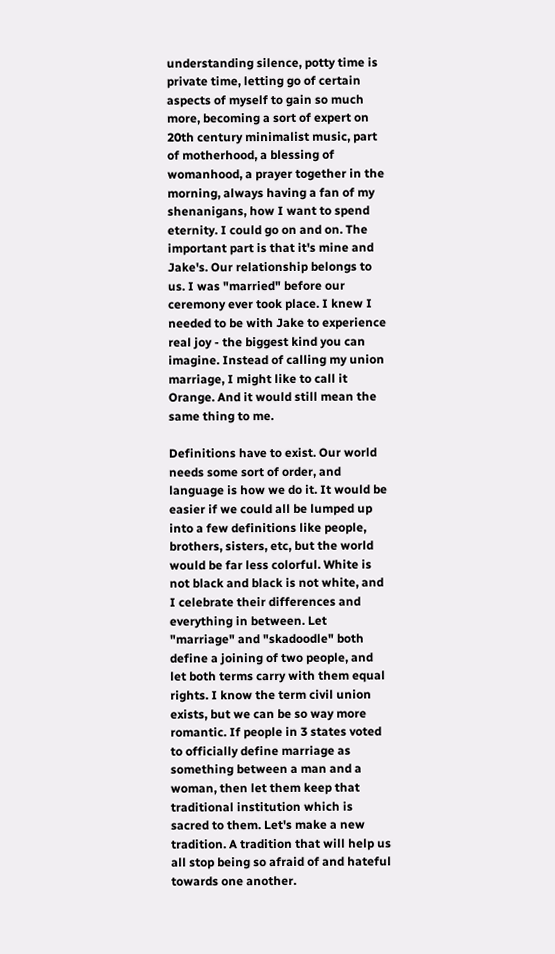understanding silence, potty time is private time, letting go of certain aspects of myself to gain so much more, becoming a sort of expert on 20th century minimalist music, part of motherhood, a blessing of womanhood, a prayer together in the morning, always having a fan of my shenanigans, how I want to spend eternity. I could go on and on. The important part is that it's mine and Jake's. Our relationship belongs to us. I was "married" before our ceremony ever took place. I knew I needed to be with Jake to experience real joy - the biggest kind you can imagine. Instead of calling my union marriage, I might like to call it Orange. And it would still mean the same thing to me.

Definitions have to exist. Our world needs some sort of order, and language is how we do it. It would be easier if we could all be lumped up into a few definitions like people, brothers, sisters, etc, but the world would be far less colorful. White is not black and black is not white, and I celebrate their differences and everything in between. Let "marriage" and "skadoodle" both define a joining of two people, and let both terms carry with them equal rights. I know the term civil union exists, but we can be so way more romantic. If people in 3 states voted to officially define marriage as something between a man and a woman, then let them keep that traditional institution which is sacred to them. Let's make a new tradition. A tradition that will help us all stop being so afraid of and hateful towards one another.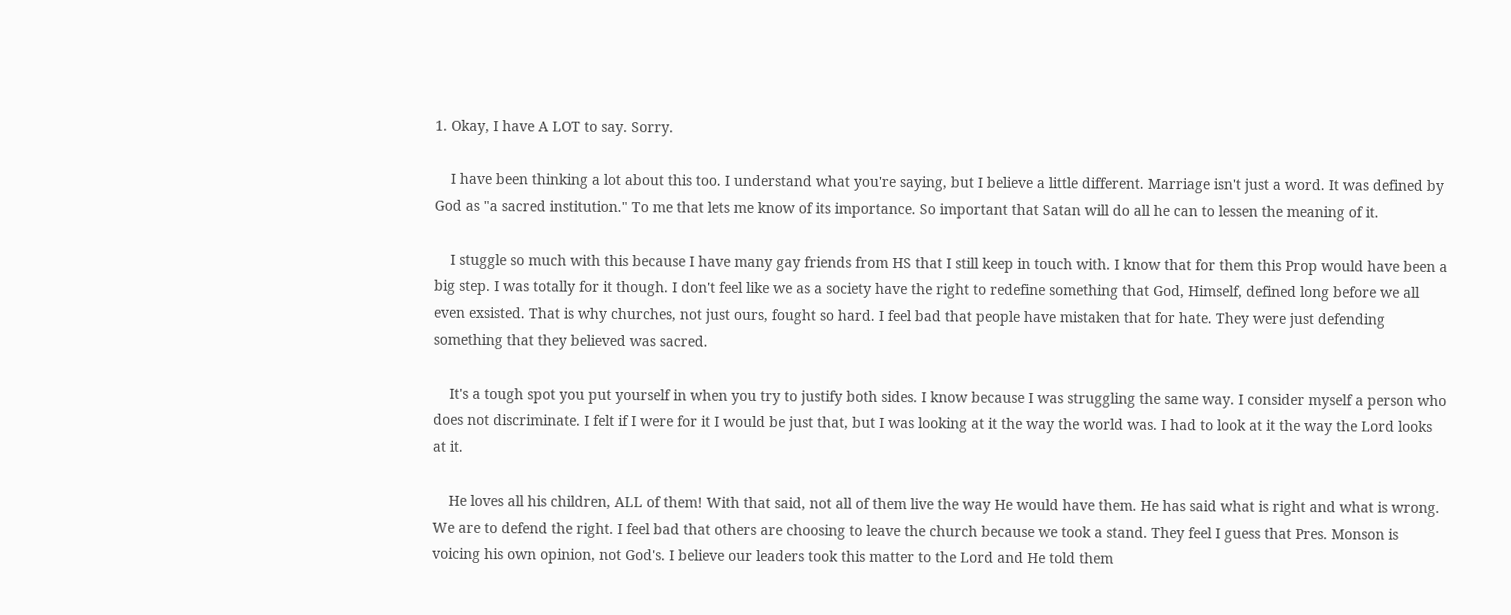1. Okay, I have A LOT to say. Sorry.

    I have been thinking a lot about this too. I understand what you're saying, but I believe a little different. Marriage isn't just a word. It was defined by God as "a sacred institution." To me that lets me know of its importance. So important that Satan will do all he can to lessen the meaning of it.

    I stuggle so much with this because I have many gay friends from HS that I still keep in touch with. I know that for them this Prop would have been a big step. I was totally for it though. I don't feel like we as a society have the right to redefine something that God, Himself, defined long before we all even exsisted. That is why churches, not just ours, fought so hard. I feel bad that people have mistaken that for hate. They were just defending something that they believed was sacred.

    It's a tough spot you put yourself in when you try to justify both sides. I know because I was struggling the same way. I consider myself a person who does not discriminate. I felt if I were for it I would be just that, but I was looking at it the way the world was. I had to look at it the way the Lord looks at it.

    He loves all his children, ALL of them! With that said, not all of them live the way He would have them. He has said what is right and what is wrong. We are to defend the right. I feel bad that others are choosing to leave the church because we took a stand. They feel I guess that Pres. Monson is voicing his own opinion, not God's. I believe our leaders took this matter to the Lord and He told them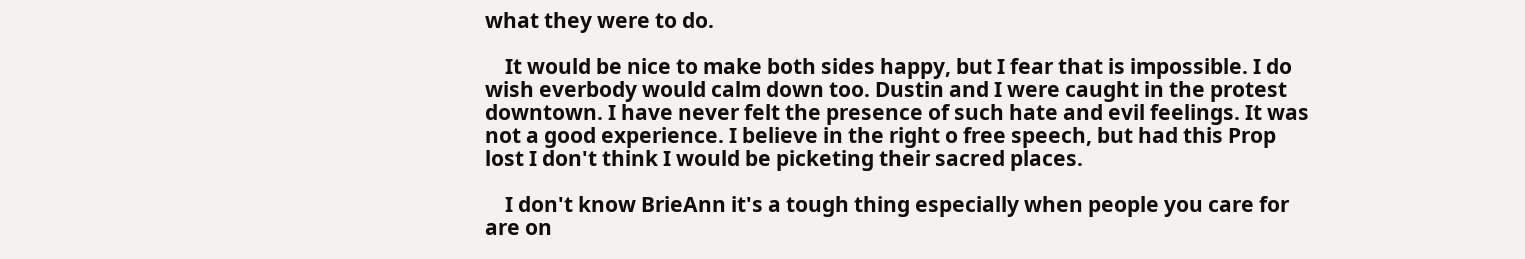what they were to do.

    It would be nice to make both sides happy, but I fear that is impossible. I do wish everbody would calm down too. Dustin and I were caught in the protest downtown. I have never felt the presence of such hate and evil feelings. It was not a good experience. I believe in the right o free speech, but had this Prop lost I don't think I would be picketing their sacred places.

    I don't know BrieAnn it's a tough thing especially when people you care for are on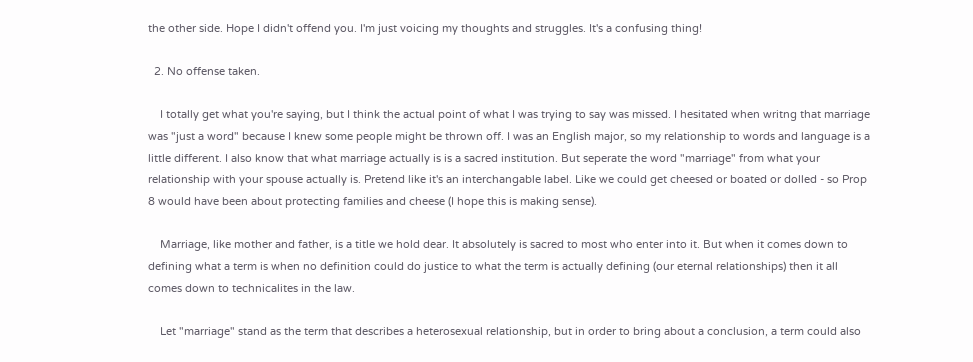the other side. Hope I didn't offend you. I'm just voicing my thoughts and struggles. It's a confusing thing!

  2. No offense taken.

    I totally get what you're saying, but I think the actual point of what I was trying to say was missed. I hesitated when writng that marriage was "just a word" because I knew some people might be thrown off. I was an English major, so my relationship to words and language is a little different. I also know that what marriage actually is is a sacred institution. But seperate the word "marriage" from what your relationship with your spouse actually is. Pretend like it's an interchangable label. Like we could get cheesed or boated or dolled - so Prop 8 would have been about protecting families and cheese (I hope this is making sense).

    Marriage, like mother and father, is a title we hold dear. It absolutely is sacred to most who enter into it. But when it comes down to defining what a term is when no definition could do justice to what the term is actually defining (our eternal relationships) then it all comes down to technicalites in the law.

    Let "marriage" stand as the term that describes a heterosexual relationship, but in order to bring about a conclusion, a term could also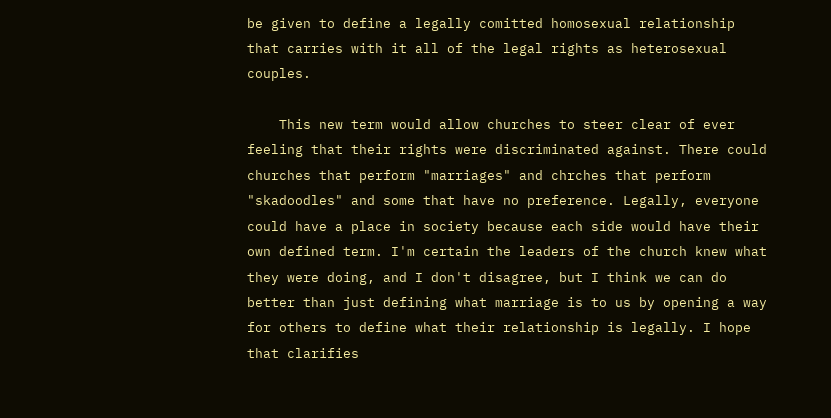be given to define a legally comitted homosexual relationship that carries with it all of the legal rights as heterosexual couples.

    This new term would allow churches to steer clear of ever feeling that their rights were discriminated against. There could churches that perform "marriages" and chrches that perform "skadoodles" and some that have no preference. Legally, everyone could have a place in society because each side would have their own defined term. I'm certain the leaders of the church knew what they were doing, and I don't disagree, but I think we can do better than just defining what marriage is to us by opening a way for others to define what their relationship is legally. I hope that clarifies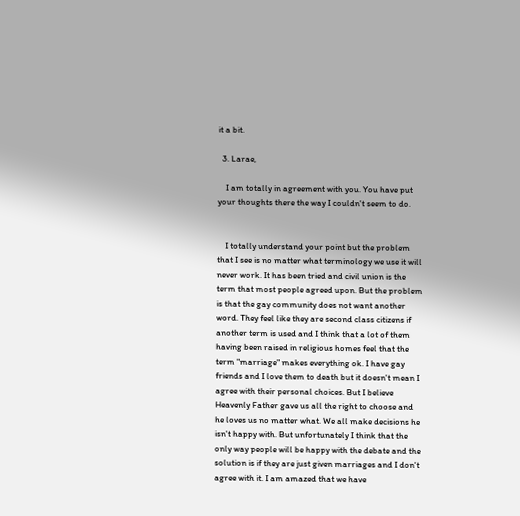it a bit.

  3. Larae,

    I am totally in agreement with you. You have put your thoughts there the way I couldn't seem to do.


    I totally understand your point but the problem that I see is no matter what terminology we use it will never work. It has been tried and civil union is the term that most people agreed upon. But the problem is that the gay community does not want another word. They feel like they are second class citizens if another term is used and I think that a lot of them having been raised in religious homes feel that the term "marriage" makes everything ok. I have gay friends and I love them to death but it doesn't mean I agree with their personal choices. But I believe Heavenly Father gave us all the right to choose and he loves us no matter what. We all make decisions he isn't happy with. But unfortunately I think that the only way people will be happy with the debate and the solution is if they are just given marriages and I don't agree with it. I am amazed that we have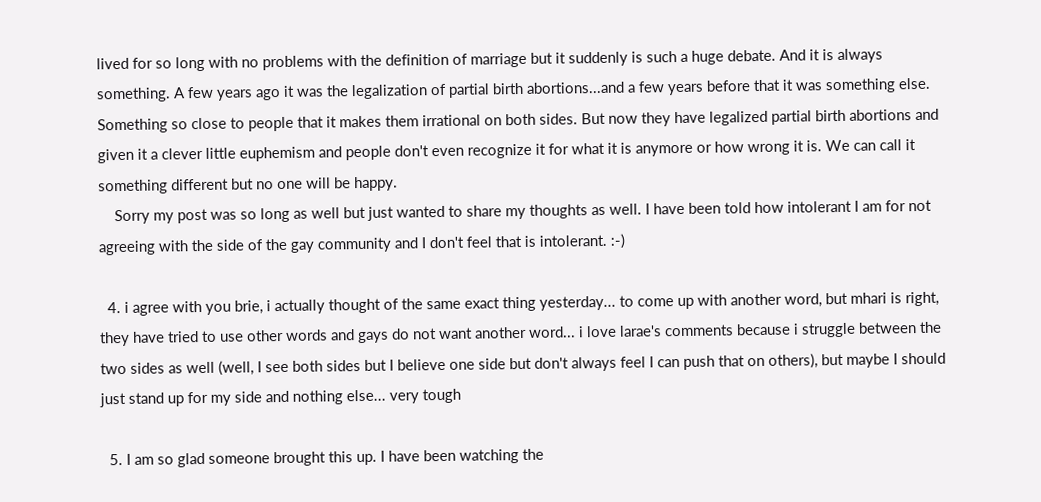lived for so long with no problems with the definition of marriage but it suddenly is such a huge debate. And it is always something. A few years ago it was the legalization of partial birth abortions...and a few years before that it was something else. Something so close to people that it makes them irrational on both sides. But now they have legalized partial birth abortions and given it a clever little euphemism and people don't even recognize it for what it is anymore or how wrong it is. We can call it something different but no one will be happy.
    Sorry my post was so long as well but just wanted to share my thoughts as well. I have been told how intolerant I am for not agreeing with the side of the gay community and I don't feel that is intolerant. :-)

  4. i agree with you brie, i actually thought of the same exact thing yesterday... to come up with another word, but mhari is right, they have tried to use other words and gays do not want another word... i love larae's comments because i struggle between the two sides as well (well, I see both sides but I believe one side but don't always feel I can push that on others), but maybe I should just stand up for my side and nothing else... very tough

  5. I am so glad someone brought this up. I have been watching the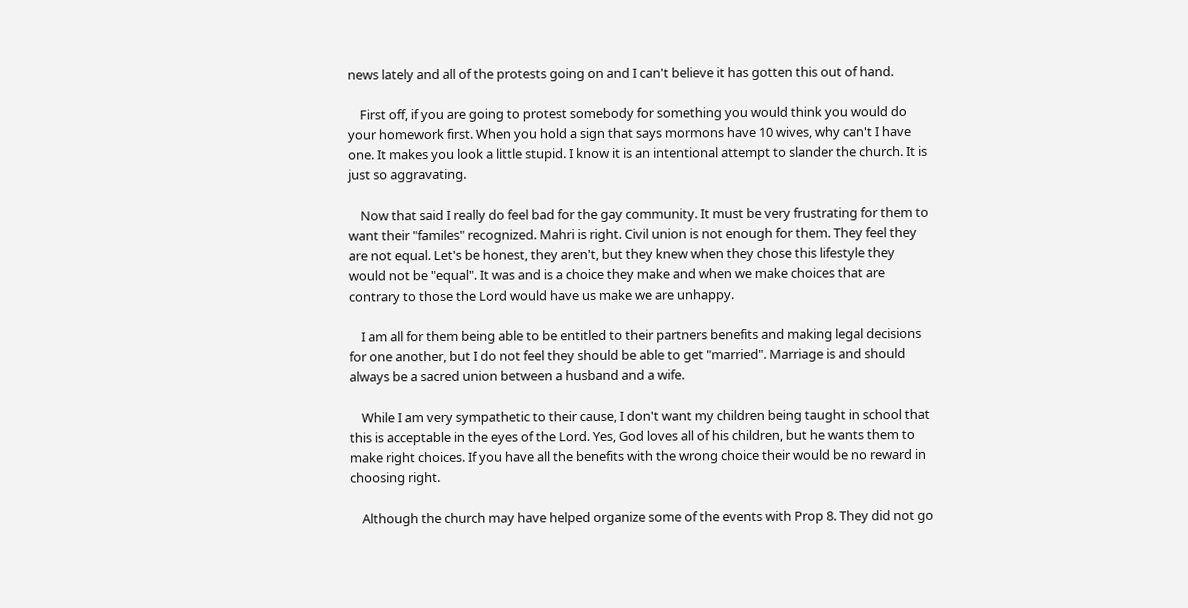news lately and all of the protests going on and I can't believe it has gotten this out of hand.

    First off, if you are going to protest somebody for something you would think you would do your homework first. When you hold a sign that says mormons have 10 wives, why can't I have one. It makes you look a little stupid. I know it is an intentional attempt to slander the church. It is just so aggravating.

    Now that said I really do feel bad for the gay community. It must be very frustrating for them to want their "familes" recognized. Mahri is right. Civil union is not enough for them. They feel they are not equal. Let's be honest, they aren't, but they knew when they chose this lifestyle they would not be "equal". It was and is a choice they make and when we make choices that are contrary to those the Lord would have us make we are unhappy.

    I am all for them being able to be entitled to their partners benefits and making legal decisions for one another, but I do not feel they should be able to get "married". Marriage is and should always be a sacred union between a husband and a wife.

    While I am very sympathetic to their cause, I don't want my children being taught in school that this is acceptable in the eyes of the Lord. Yes, God loves all of his children, but he wants them to make right choices. If you have all the benefits with the wrong choice their would be no reward in choosing right.

    Although the church may have helped organize some of the events with Prop 8. They did not go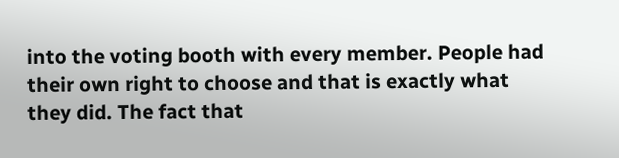into the voting booth with every member. People had their own right to choose and that is exactly what they did. The fact that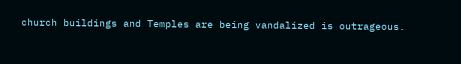church buildings and Temples are being vandalized is outrageous.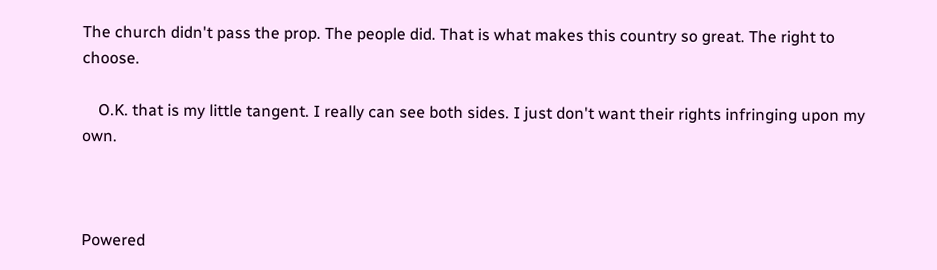The church didn't pass the prop. The people did. That is what makes this country so great. The right to choose.

    O.K. that is my little tangent. I really can see both sides. I just don't want their rights infringing upon my own.



Powered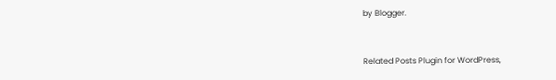by Blogger.


Related Posts Plugin for WordPress,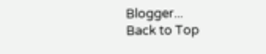Blogger...
Back to Top